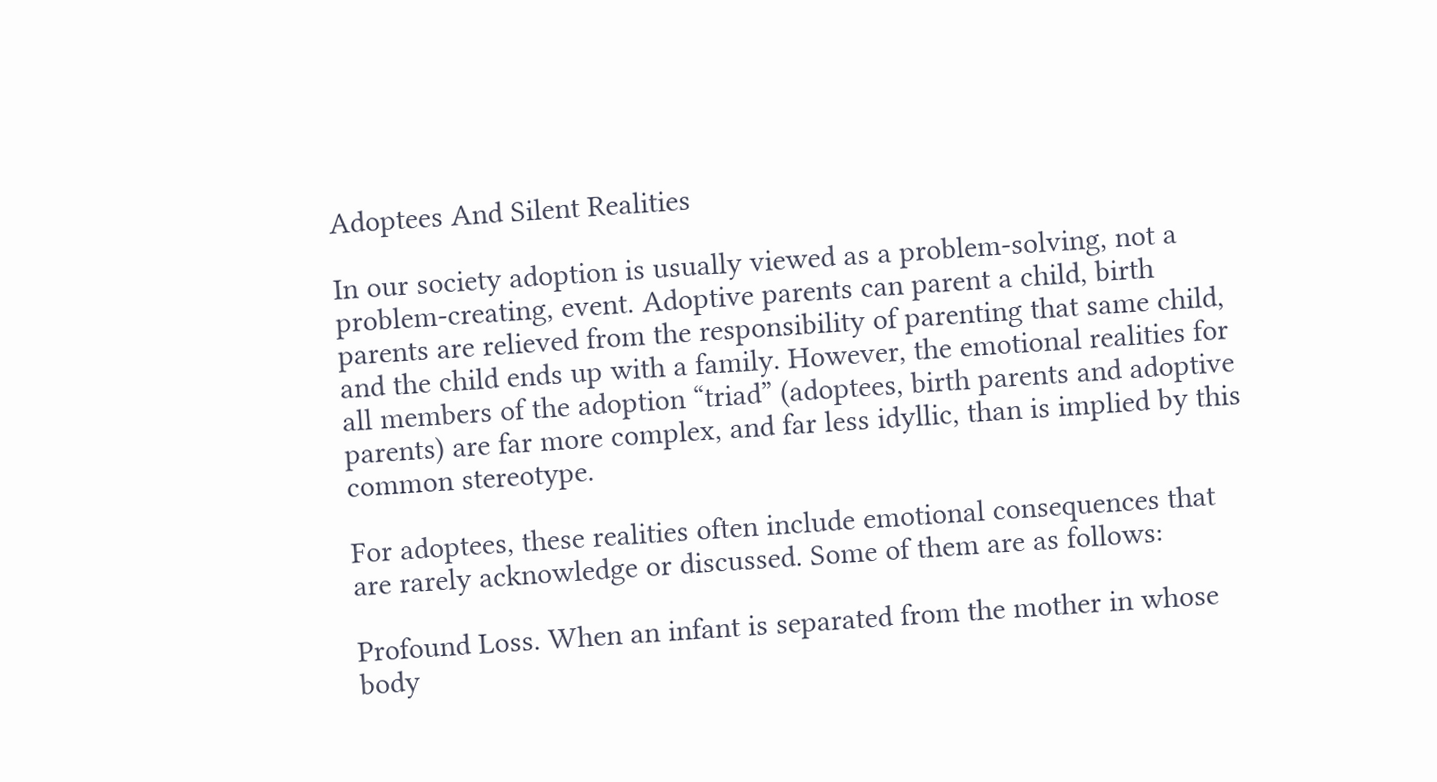Adoptees And Silent Realities

In our society adoption is usually viewed as a problem-solving, not a problem-creating, event. Adoptive parents can parent a child, birth parents are relieved from the responsibility of parenting that same child, and the child ends up with a family. However, the emotional realities for all members of the adoption “triad” (adoptees, birth parents and adoptive parents) are far more complex, and far less idyllic, than is implied by this common stereotype.

For adoptees, these realities often include emotional consequences that are rarely acknowledge or discussed. Some of them are as follows:

Profound Loss. When an infant is separated from the mother in whose body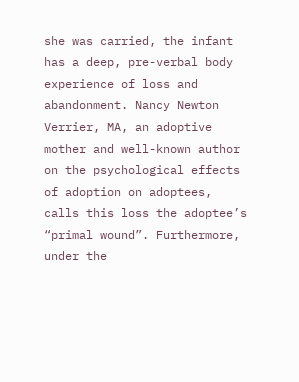she was carried, the infant has a deep, pre-verbal body experience of loss and abandonment. Nancy Newton Verrier, MA, an adoptive mother and well-known author on the psychological effects of adoption on adoptees, calls this loss the adoptee’s “primal wound”. Furthermore, under the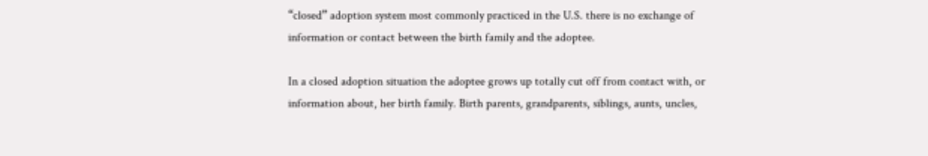“closed” adoption system most commonly practiced in the U.S. there is no exchange of information or contact between the birth family and the adoptee.

In a closed adoption situation the adoptee grows up totally cut off from contact with, or information about, her birth family. Birth parents, grandparents, siblings, aunts, uncles,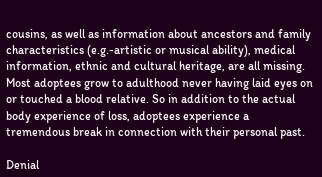cousins, as well as information about ancestors and family characteristics (e.g.-artistic or musical ability), medical information, ethnic and cultural heritage, are all missing. Most adoptees grow to adulthood never having laid eyes on or touched a blood relative. So in addition to the actual body experience of loss, adoptees experience a tremendous break in connection with their personal past.

Denial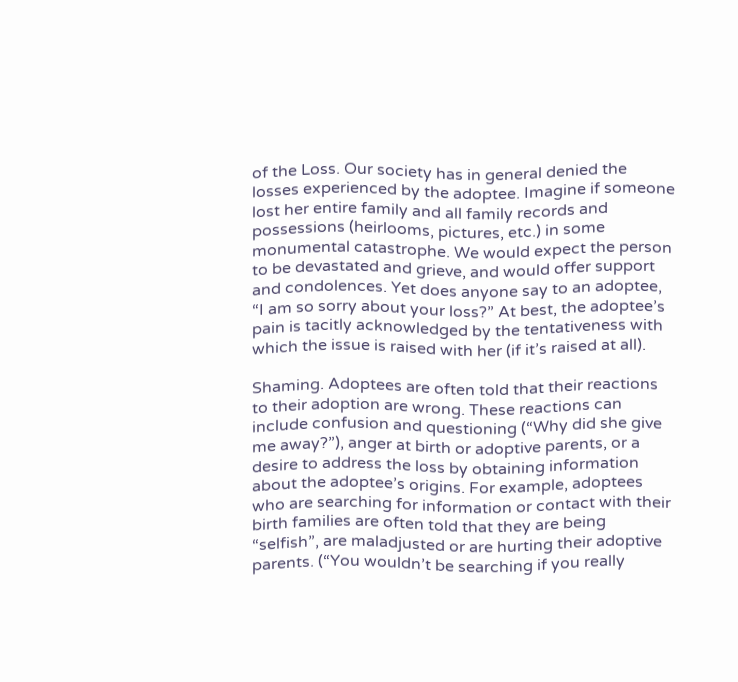of the Loss. Our society has in general denied the losses experienced by the adoptee. Imagine if someone lost her entire family and all family records and possessions (heirlooms, pictures, etc.) in some monumental catastrophe. We would expect the person to be devastated and grieve, and would offer support and condolences. Yet does anyone say to an adoptee, “I am so sorry about your loss?” At best, the adoptee’s pain is tacitly acknowledged by the tentativeness with which the issue is raised with her (if it’s raised at all).

Shaming. Adoptees are often told that their reactions to their adoption are wrong. These reactions can include confusion and questioning (“Why did she give me away?”), anger at birth or adoptive parents, or a desire to address the loss by obtaining information about the adoptee’s origins. For example, adoptees who are searching for information or contact with their birth families are often told that they are being “selfish”, are maladjusted or are hurting their adoptive parents. (“You wouldn’t be searching if you really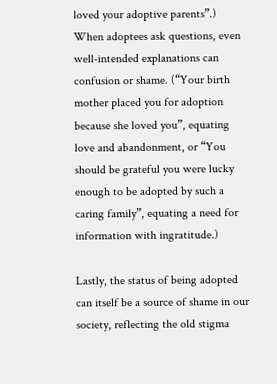loved your adoptive parents”.) When adoptees ask questions, even well-intended explanations can confusion or shame. (“Your birth mother placed you for adoption because she loved you”, equating love and abandonment, or “You should be grateful you were lucky enough to be adopted by such a caring family”, equating a need for information with ingratitude.)

Lastly, the status of being adopted can itself be a source of shame in our society, reflecting the old stigma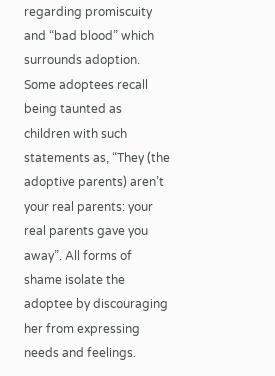regarding promiscuity and “bad blood” which surrounds adoption. Some adoptees recall being taunted as children with such statements as, “They (the adoptive parents) aren’t your real parents: your real parents gave you away”. All forms of shame isolate the adoptee by discouraging her from expressing needs and feelings.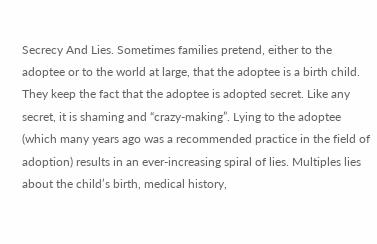Secrecy And Lies. Sometimes families pretend, either to the adoptee or to the world at large, that the adoptee is a birth child. They keep the fact that the adoptee is adopted secret. Like any secret, it is shaming and “crazy-making”. Lying to the adoptee (which many years ago was a recommended practice in the field of adoption) results in an ever-increasing spiral of lies. Multiples lies about the child’s birth, medical history,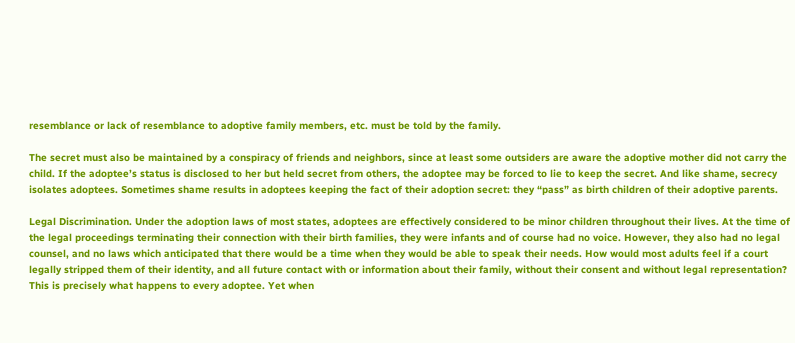resemblance or lack of resemblance to adoptive family members, etc. must be told by the family.

The secret must also be maintained by a conspiracy of friends and neighbors, since at least some outsiders are aware the adoptive mother did not carry the child. If the adoptee’s status is disclosed to her but held secret from others, the adoptee may be forced to lie to keep the secret. And like shame, secrecy isolates adoptees. Sometimes shame results in adoptees keeping the fact of their adoption secret: they “pass” as birth children of their adoptive parents.

Legal Discrimination. Under the adoption laws of most states, adoptees are effectively considered to be minor children throughout their lives. At the time of the legal proceedings terminating their connection with their birth families, they were infants and of course had no voice. However, they also had no legal counsel, and no laws which anticipated that there would be a time when they would be able to speak their needs. How would most adults feel if a court legally stripped them of their identity, and all future contact with or information about their family, without their consent and without legal representation? This is precisely what happens to every adoptee. Yet when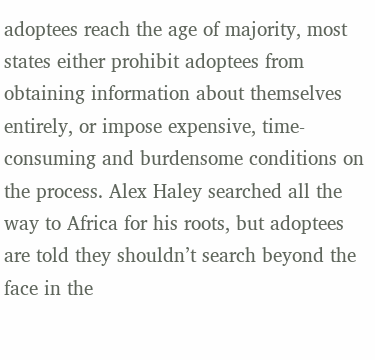adoptees reach the age of majority, most states either prohibit adoptees from obtaining information about themselves entirely, or impose expensive, time-consuming and burdensome conditions on the process. Alex Haley searched all the way to Africa for his roots, but adoptees are told they shouldn’t search beyond the face in the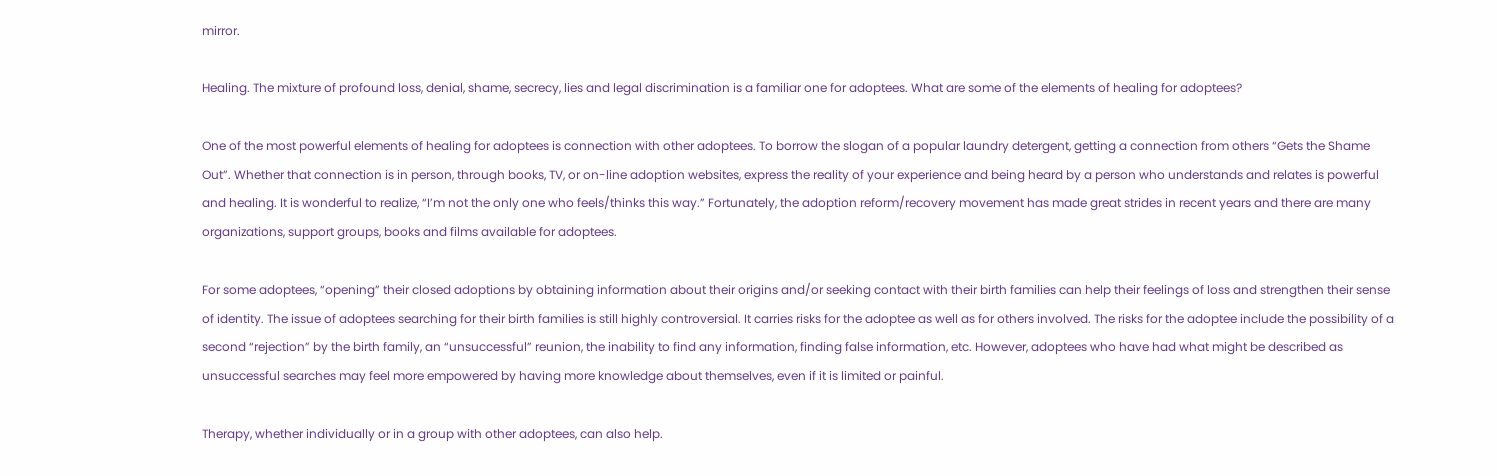mirror.

Healing. The mixture of profound loss, denial, shame, secrecy, lies and legal discrimination is a familiar one for adoptees. What are some of the elements of healing for adoptees?

One of the most powerful elements of healing for adoptees is connection with other adoptees. To borrow the slogan of a popular laundry detergent, getting a connection from others “Gets the Shame Out”. Whether that connection is in person, through books, TV, or on-line adoption websites, express the reality of your experience and being heard by a person who understands and relates is powerful and healing. It is wonderful to realize, “I’m not the only one who feels/thinks this way.” Fortunately, the adoption reform/recovery movement has made great strides in recent years and there are many organizations, support groups, books and films available for adoptees.

For some adoptees, “opening” their closed adoptions by obtaining information about their origins and/or seeking contact with their birth families can help their feelings of loss and strengthen their sense of identity. The issue of adoptees searching for their birth families is still highly controversial. It carries risks for the adoptee as well as for others involved. The risks for the adoptee include the possibility of a second “rejection” by the birth family, an “unsuccessful” reunion, the inability to find any information, finding false information, etc. However, adoptees who have had what might be described as unsuccessful searches may feel more empowered by having more knowledge about themselves, even if it is limited or painful.

Therapy, whether individually or in a group with other adoptees, can also help.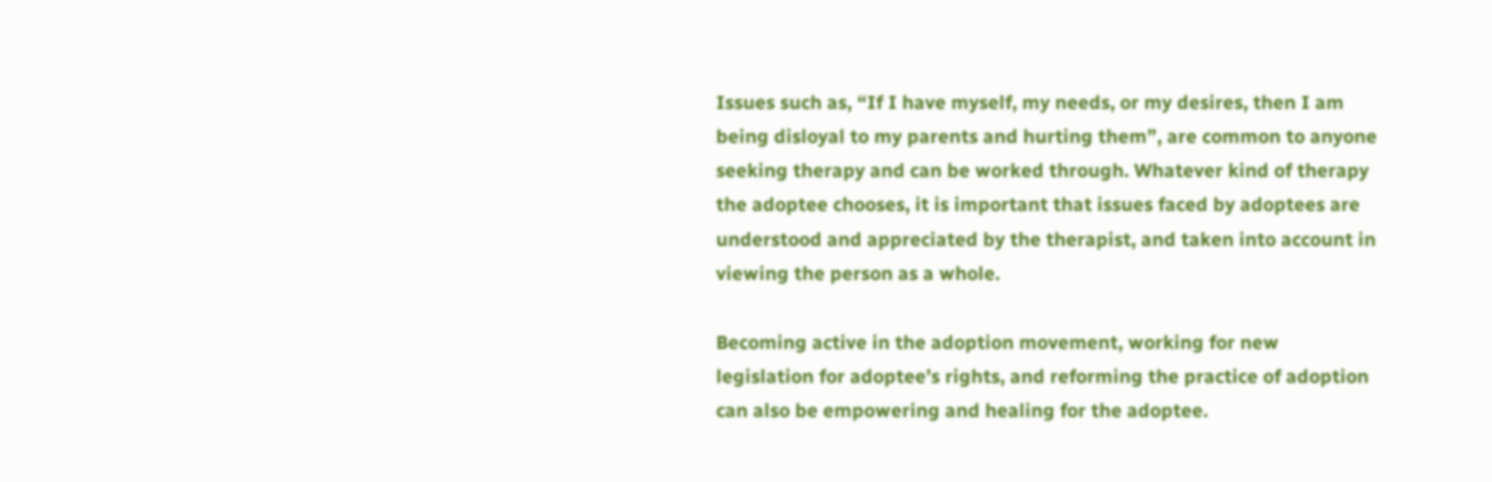Issues such as, “If I have myself, my needs, or my desires, then I am being disloyal to my parents and hurting them”, are common to anyone seeking therapy and can be worked through. Whatever kind of therapy the adoptee chooses, it is important that issues faced by adoptees are understood and appreciated by the therapist, and taken into account in viewing the person as a whole.

Becoming active in the adoption movement, working for new legislation for adoptee’s rights, and reforming the practice of adoption can also be empowering and healing for the adoptee.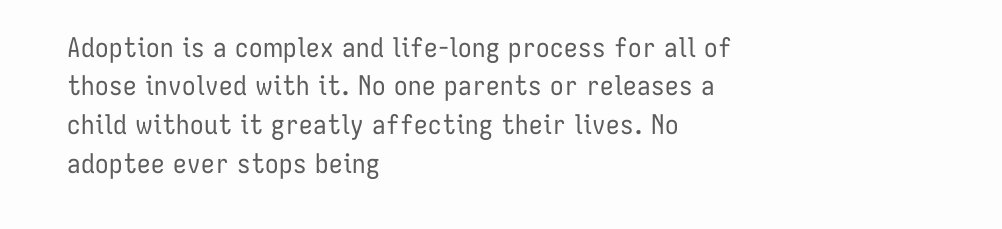Adoption is a complex and life-long process for all of those involved with it. No one parents or releases a child without it greatly affecting their lives. No adoptee ever stops being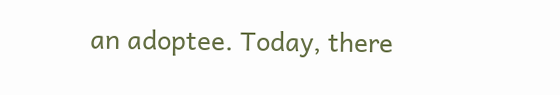an adoptee. Today, there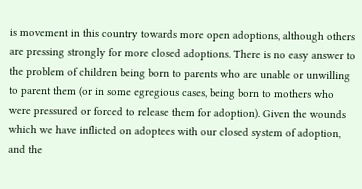is movement in this country towards more open adoptions, although others are pressing strongly for more closed adoptions. There is no easy answer to the problem of children being born to parents who are unable or unwilling to parent them (or in some egregious cases, being born to mothers who were pressured or forced to release them for adoption). Given the wounds which we have inflicted on adoptees with our closed system of adoption, and the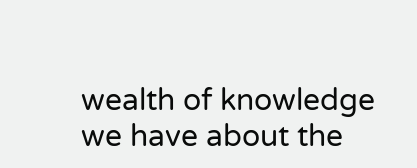wealth of knowledge we have about the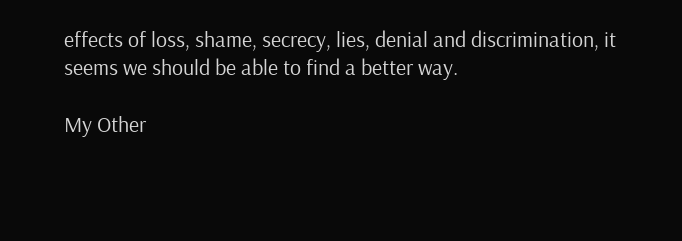effects of loss, shame, secrecy, lies, denial and discrimination, it seems we should be able to find a better way.

My Other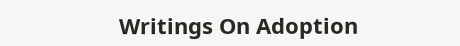Writings On Adoption